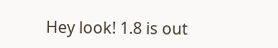Hey look! 1.8 is out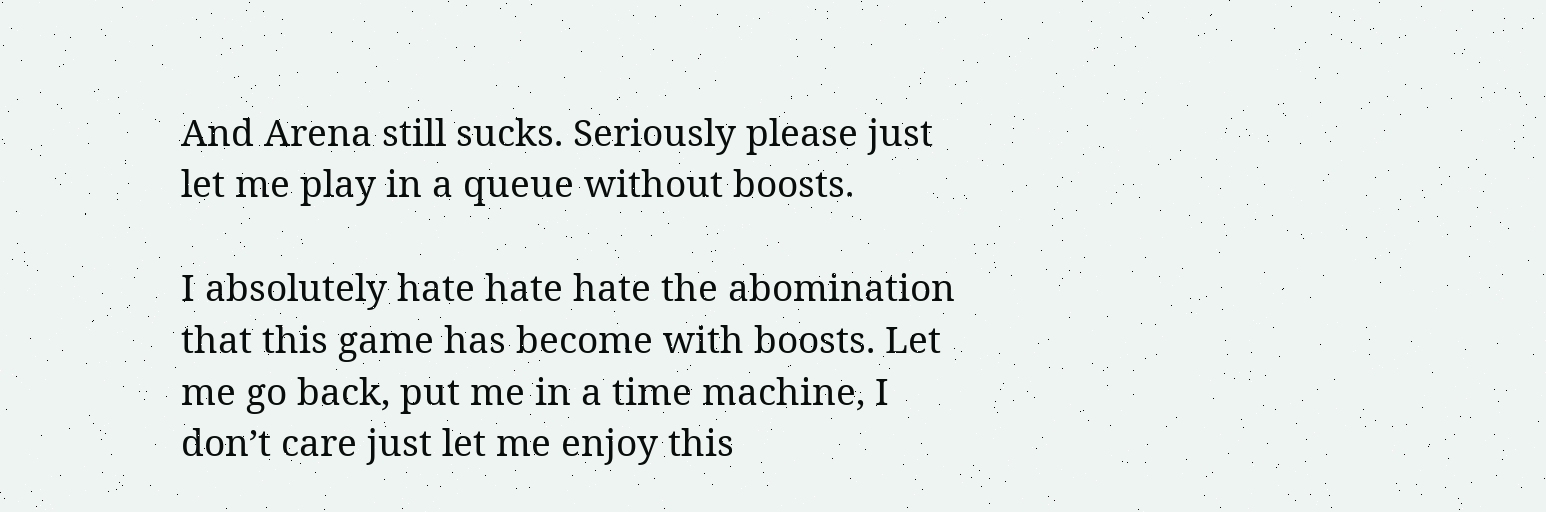And Arena still sucks. Seriously please just let me play in a queue without boosts.

I absolutely hate hate hate the abomination that this game has become with boosts. Let me go back, put me in a time machine, I don’t care just let me enjoy this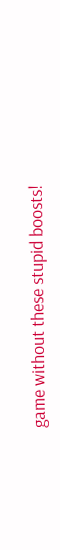game without these stupid boosts!